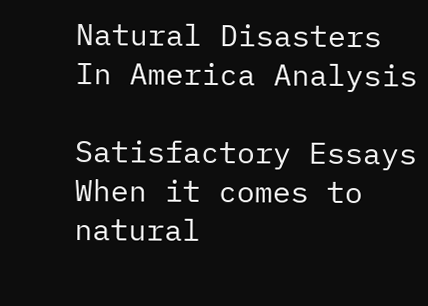Natural Disasters In America Analysis

Satisfactory Essays
When it comes to natural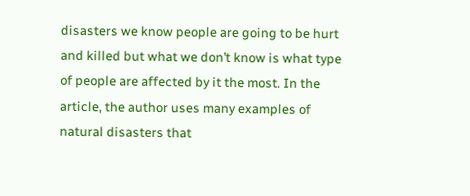disasters we know people are going to be hurt and killed but what we don’t know is what type of people are affected by it the most. In the article, the author uses many examples of natural disasters that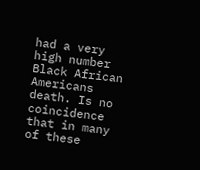had a very high number Black African Americans death. Is no coincidence that in many of these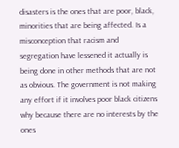disasters is the ones that are poor, black, minorities that are being affected. Is a misconception that racism and segregation have lessened it actually is being done in other methods that are not as obvious. The government is not making any effort if it involves poor black citizens why because there are no interests by the ones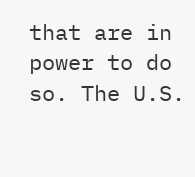that are in power to do so. The U.S.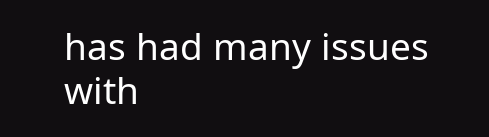has had many issues with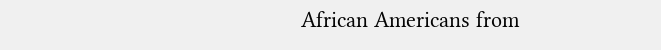African Americans from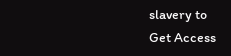slavery to
Get Access